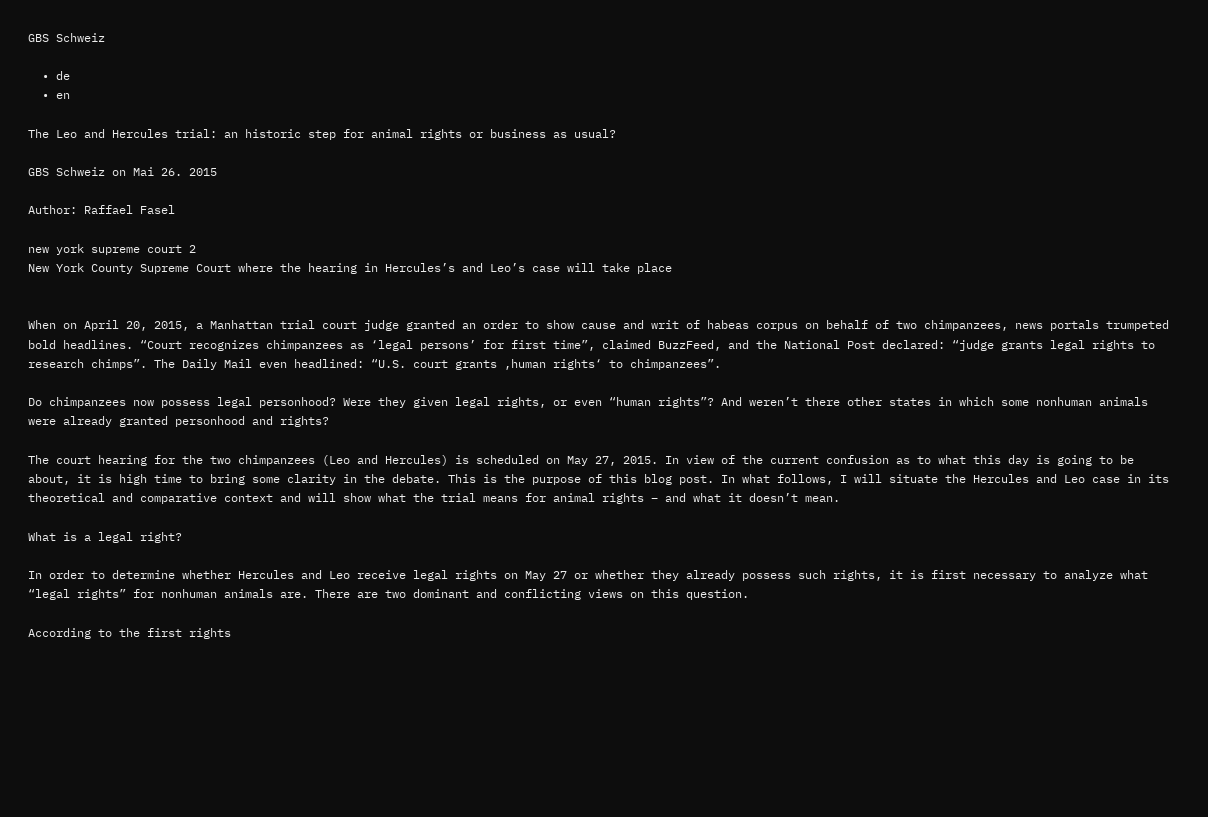GBS Schweiz

  • de
  • en

The Leo and Hercules trial: an historic step for animal rights or business as usual?

GBS Schweiz on Mai 26. 2015

Author: Raffael Fasel

new york supreme court 2
New York County Supreme Court where the hearing in Hercules’s and Leo’s case will take place


When on April 20, 2015, a Manhattan trial court judge granted an order to show cause and writ of habeas corpus on behalf of two chimpanzees, news portals trumpeted bold headlines. “Court recognizes chimpanzees as ‘legal persons’ for first time”, claimed BuzzFeed, and the National Post declared: “judge grants legal rights to research chimps”. The Daily Mail even headlined: “U.S. court grants ‚human rights‘ to chimpanzees”.

Do chimpanzees now possess legal personhood? Were they given legal rights, or even “human rights”? And weren’t there other states in which some nonhuman animals were already granted personhood and rights?

The court hearing for the two chimpanzees (Leo and Hercules) is scheduled on May 27, 2015. In view of the current confusion as to what this day is going to be about, it is high time to bring some clarity in the debate. This is the purpose of this blog post. In what follows, I will situate the Hercules and Leo case in its theoretical and comparative context and will show what the trial means for animal rights – and what it doesn’t mean.

What is a legal right?

In order to determine whether Hercules and Leo receive legal rights on May 27 or whether they already possess such rights, it is first necessary to analyze what “legal rights” for nonhuman animals are. There are two dominant and conflicting views on this question.

According to the first rights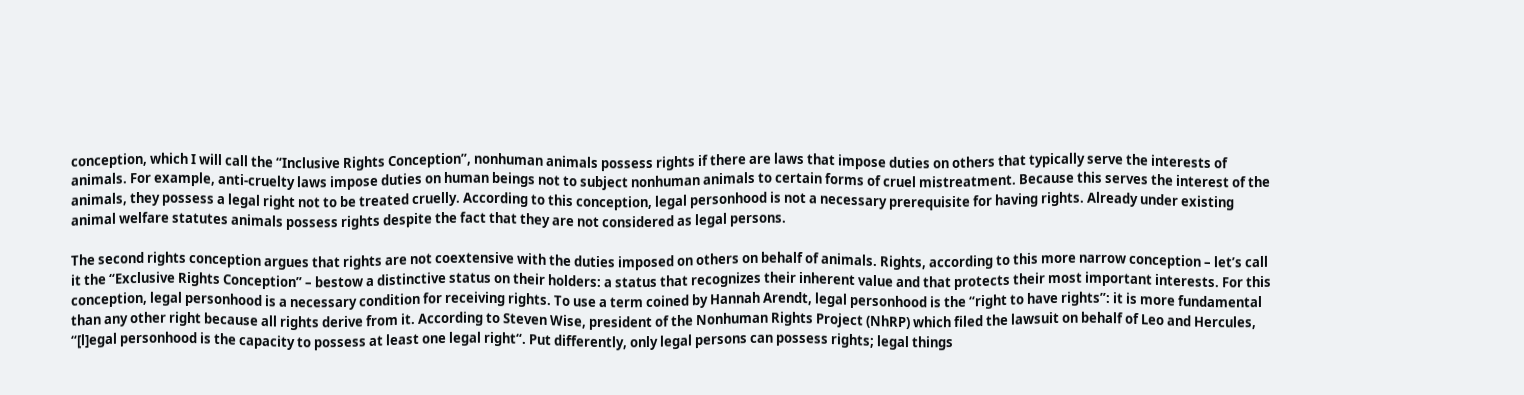conception, which I will call the “Inclusive Rights Conception”, nonhuman animals possess rights if there are laws that impose duties on others that typically serve the interests of animals. For example, anti-cruelty laws impose duties on human beings not to subject nonhuman animals to certain forms of cruel mistreatment. Because this serves the interest of the animals, they possess a legal right not to be treated cruelly. According to this conception, legal personhood is not a necessary prerequisite for having rights. Already under existing animal welfare statutes animals possess rights despite the fact that they are not considered as legal persons.

The second rights conception argues that rights are not coextensive with the duties imposed on others on behalf of animals. Rights, according to this more narrow conception – let’s call it the “Exclusive Rights Conception” – bestow a distinctive status on their holders: a status that recognizes their inherent value and that protects their most important interests. For this conception, legal personhood is a necessary condition for receiving rights. To use a term coined by Hannah Arendt, legal personhood is the “right to have rights”: it is more fundamental than any other right because all rights derive from it. According to Steven Wise, president of the Nonhuman Rights Project (NhRP) which filed the lawsuit on behalf of Leo and Hercules, “[l]egal personhood is the capacity to possess at least one legal right“. Put differently, only legal persons can possess rights; legal things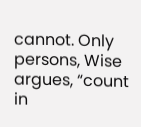cannot. Only persons, Wise argues, “count in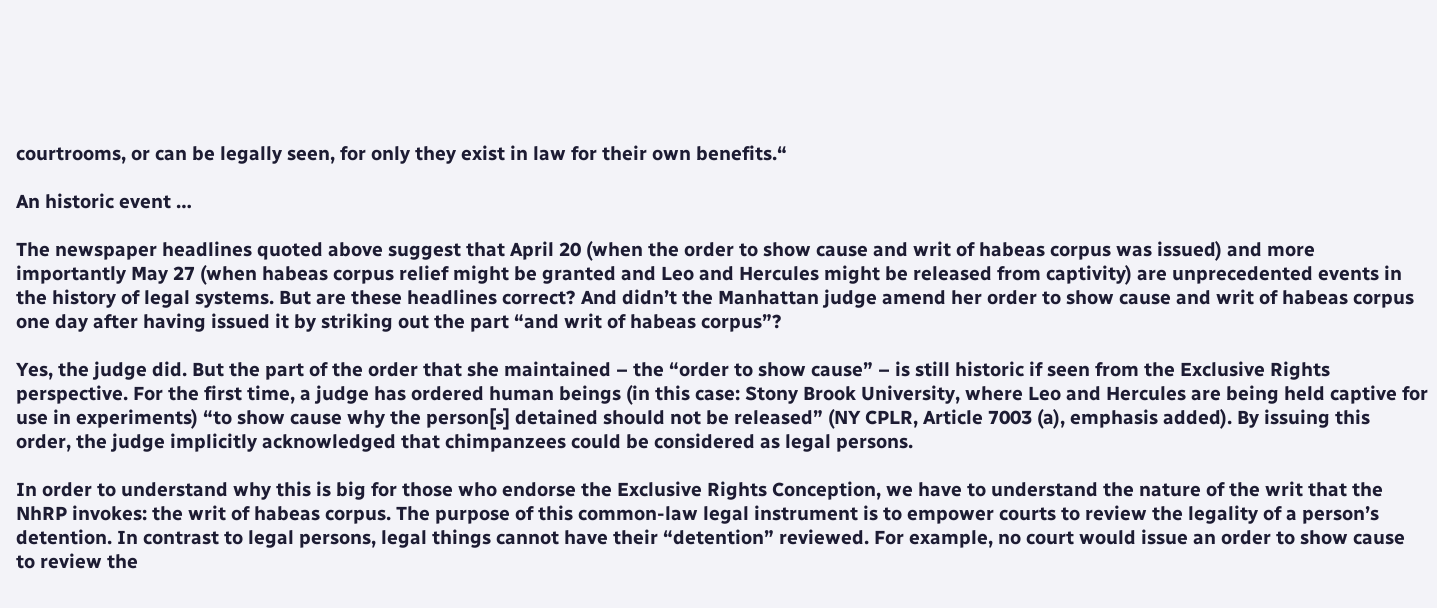courtrooms, or can be legally seen, for only they exist in law for their own benefits.“

An historic event …

The newspaper headlines quoted above suggest that April 20 (when the order to show cause and writ of habeas corpus was issued) and more importantly May 27 (when habeas corpus relief might be granted and Leo and Hercules might be released from captivity) are unprecedented events in the history of legal systems. But are these headlines correct? And didn’t the Manhattan judge amend her order to show cause and writ of habeas corpus one day after having issued it by striking out the part “and writ of habeas corpus”?

Yes, the judge did. But the part of the order that she maintained – the “order to show cause” – is still historic if seen from the Exclusive Rights perspective. For the first time, a judge has ordered human beings (in this case: Stony Brook University, where Leo and Hercules are being held captive for use in experiments) “to show cause why the person[s] detained should not be released” (NY CPLR, Article 7003 (a), emphasis added). By issuing this order, the judge implicitly acknowledged that chimpanzees could be considered as legal persons.

In order to understand why this is big for those who endorse the Exclusive Rights Conception, we have to understand the nature of the writ that the NhRP invokes: the writ of habeas corpus. The purpose of this common-law legal instrument is to empower courts to review the legality of a person’s detention. In contrast to legal persons, legal things cannot have their “detention” reviewed. For example, no court would issue an order to show cause to review the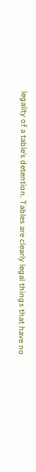legality of a table’s detention. Tables are clearly legal things that have no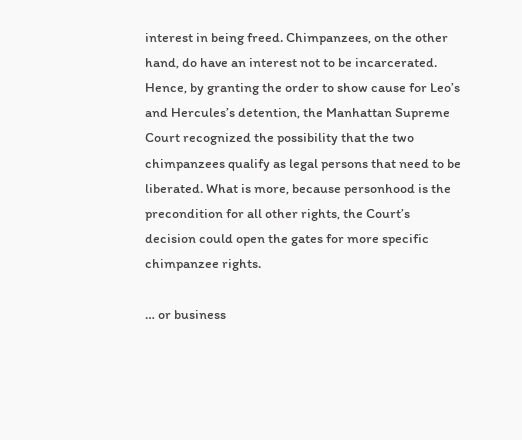interest in being freed. Chimpanzees, on the other hand, do have an interest not to be incarcerated. Hence, by granting the order to show cause for Leo’s and Hercules’s detention, the Manhattan Supreme Court recognized the possibility that the two chimpanzees qualify as legal persons that need to be liberated. What is more, because personhood is the precondition for all other rights, the Court’s decision could open the gates for more specific chimpanzee rights.

… or business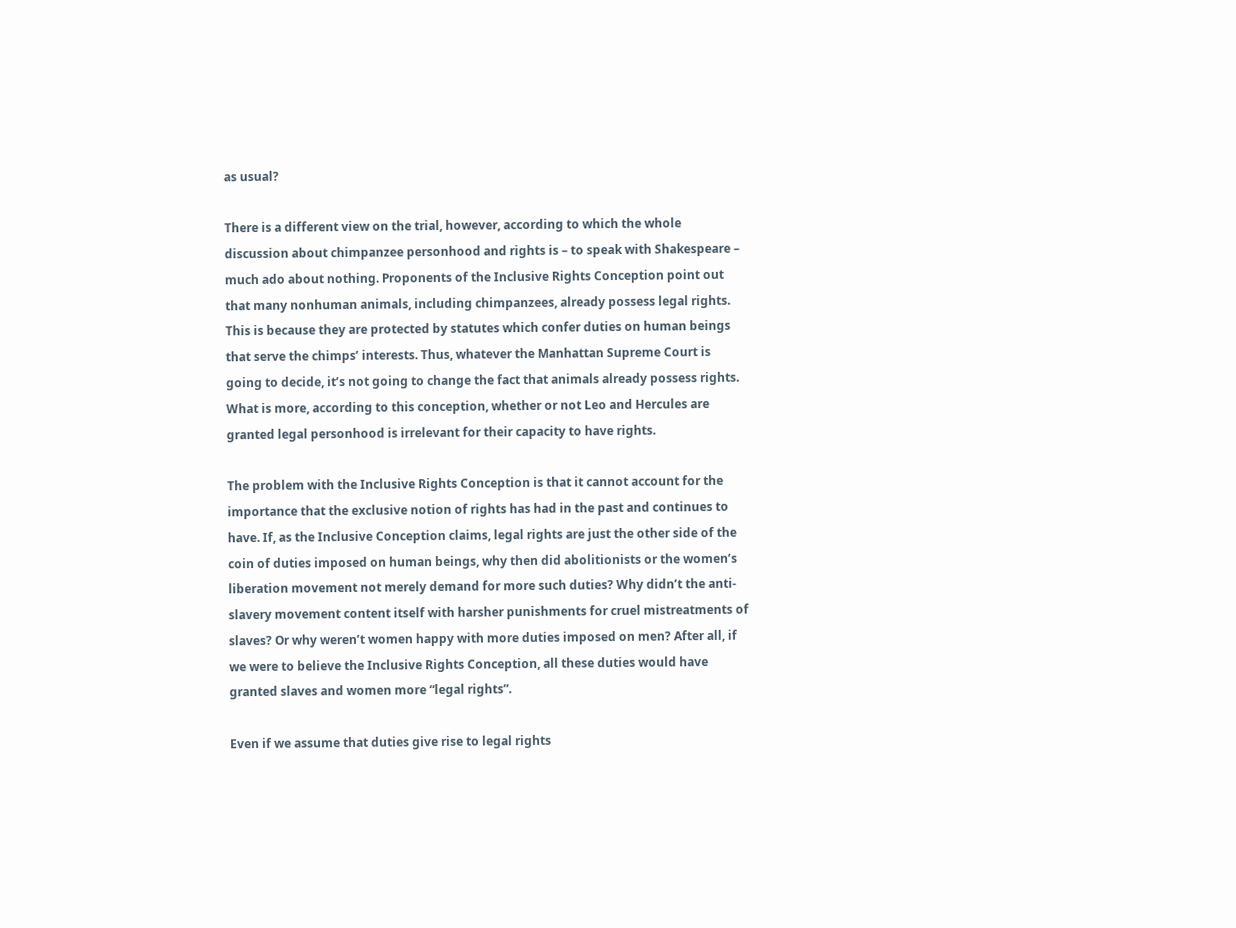as usual?

There is a different view on the trial, however, according to which the whole discussion about chimpanzee personhood and rights is – to speak with Shakespeare – much ado about nothing. Proponents of the Inclusive Rights Conception point out that many nonhuman animals, including chimpanzees, already possess legal rights. This is because they are protected by statutes which confer duties on human beings that serve the chimps’ interests. Thus, whatever the Manhattan Supreme Court is going to decide, it’s not going to change the fact that animals already possess rights. What is more, according to this conception, whether or not Leo and Hercules are granted legal personhood is irrelevant for their capacity to have rights.

The problem with the Inclusive Rights Conception is that it cannot account for the importance that the exclusive notion of rights has had in the past and continues to have. If, as the Inclusive Conception claims, legal rights are just the other side of the coin of duties imposed on human beings, why then did abolitionists or the women’s liberation movement not merely demand for more such duties? Why didn’t the anti-slavery movement content itself with harsher punishments for cruel mistreatments of slaves? Or why weren’t women happy with more duties imposed on men? After all, if we were to believe the Inclusive Rights Conception, all these duties would have granted slaves and women more “legal rights”.

Even if we assume that duties give rise to legal rights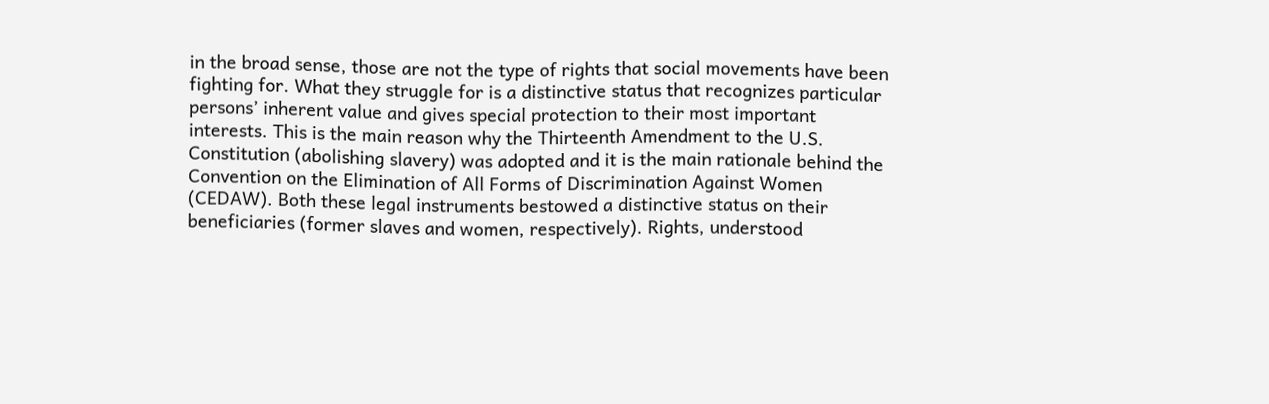in the broad sense, those are not the type of rights that social movements have been fighting for. What they struggle for is a distinctive status that recognizes particular persons’ inherent value and gives special protection to their most important interests. This is the main reason why the Thirteenth Amendment to the U.S. Constitution (abolishing slavery) was adopted and it is the main rationale behind the Convention on the Elimination of All Forms of Discrimination Against Women (CEDAW). Both these legal instruments bestowed a distinctive status on their beneficiaries (former slaves and women, respectively). Rights, understood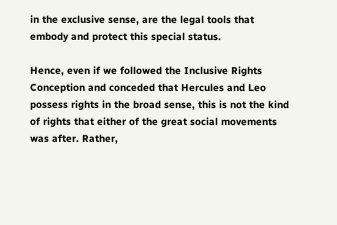in the exclusive sense, are the legal tools that embody and protect this special status.

Hence, even if we followed the Inclusive Rights Conception and conceded that Hercules and Leo possess rights in the broad sense, this is not the kind of rights that either of the great social movements was after. Rather,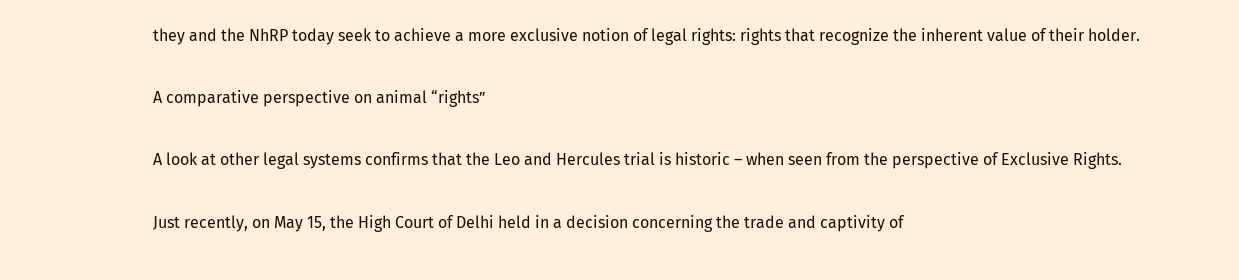they and the NhRP today seek to achieve a more exclusive notion of legal rights: rights that recognize the inherent value of their holder.

A comparative perspective on animal “rights”

A look at other legal systems confirms that the Leo and Hercules trial is historic – when seen from the perspective of Exclusive Rights.

Just recently, on May 15, the High Court of Delhi held in a decision concerning the trade and captivity of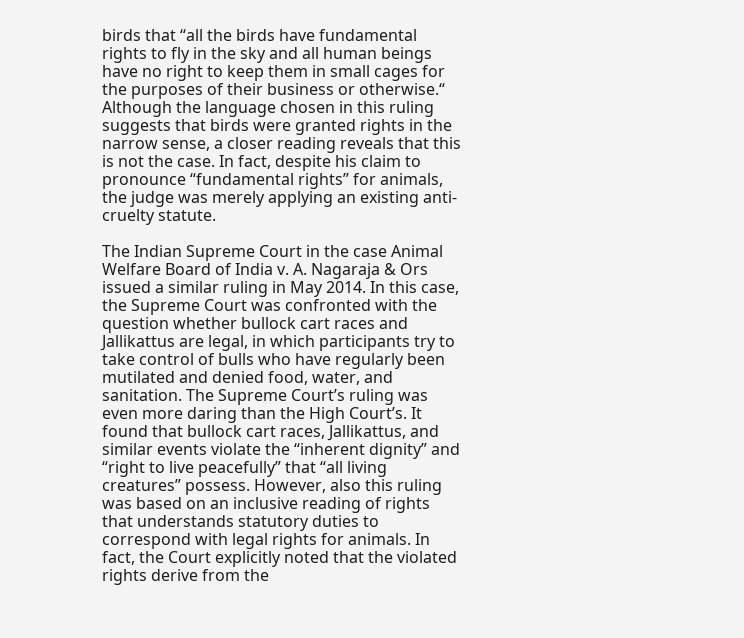birds that “all the birds have fundamental rights to fly in the sky and all human beings have no right to keep them in small cages for the purposes of their business or otherwise.“ Although the language chosen in this ruling suggests that birds were granted rights in the narrow sense, a closer reading reveals that this is not the case. In fact, despite his claim to pronounce “fundamental rights” for animals, the judge was merely applying an existing anti-cruelty statute.

The Indian Supreme Court in the case Animal Welfare Board of India v. A. Nagaraja & Ors issued a similar ruling in May 2014. In this case, the Supreme Court was confronted with the question whether bullock cart races and Jallikattus are legal, in which participants try to take control of bulls who have regularly been mutilated and denied food, water, and sanitation. The Supreme Court’s ruling was even more daring than the High Court’s. It found that bullock cart races, Jallikattus, and similar events violate the “inherent dignity” and “right to live peacefully” that “all living creatures” possess. However, also this ruling was based on an inclusive reading of rights that understands statutory duties to correspond with legal rights for animals. In fact, the Court explicitly noted that the violated rights derive from the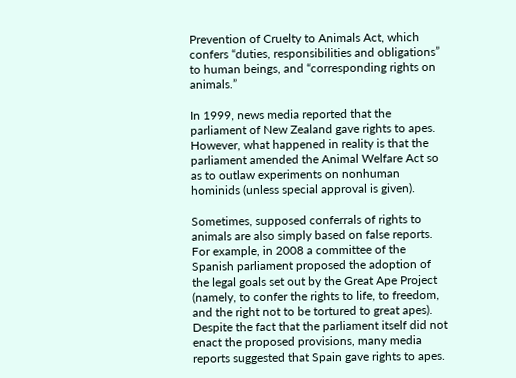Prevention of Cruelty to Animals Act, which confers “duties, responsibilities and obligations” to human beings, and “corresponding rights on animals.”

In 1999, news media reported that the parliament of New Zealand gave rights to apes. However, what happened in reality is that the parliament amended the Animal Welfare Act so as to outlaw experiments on nonhuman hominids (unless special approval is given).

Sometimes, supposed conferrals of rights to animals are also simply based on false reports. For example, in 2008 a committee of the Spanish parliament proposed the adoption of the legal goals set out by the Great Ape Project (namely, to confer the rights to life, to freedom, and the right not to be tortured to great apes). Despite the fact that the parliament itself did not enact the proposed provisions, many media reports suggested that Spain gave rights to apes.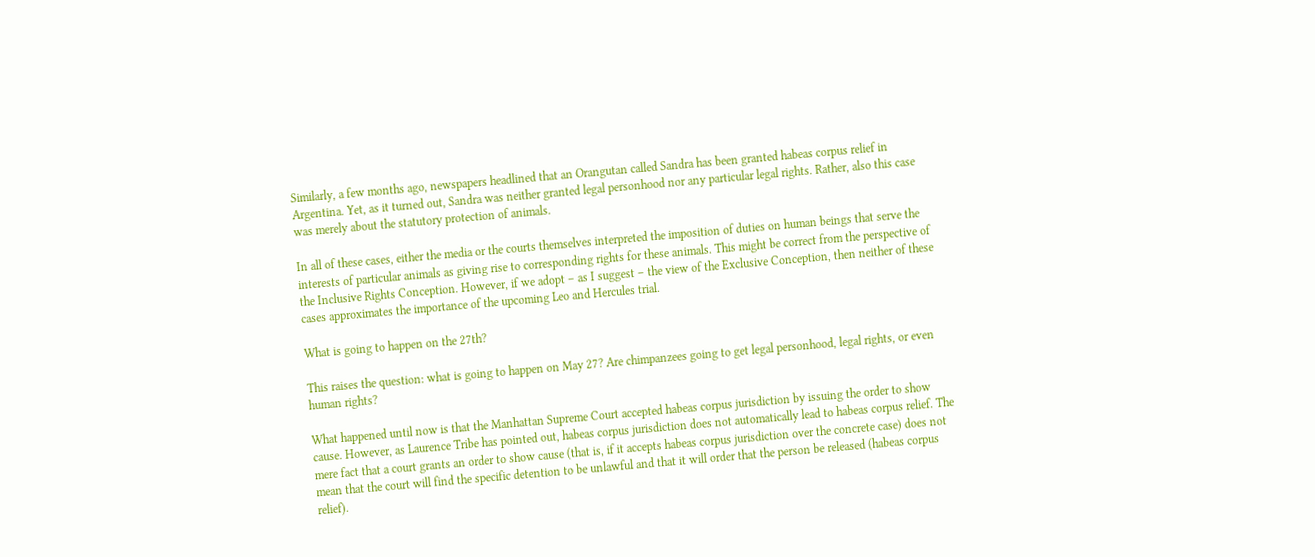Similarly, a few months ago, newspapers headlined that an Orangutan called Sandra has been granted habeas corpus relief in Argentina. Yet, as it turned out, Sandra was neither granted legal personhood nor any particular legal rights. Rather, also this case was merely about the statutory protection of animals.

In all of these cases, either the media or the courts themselves interpreted the imposition of duties on human beings that serve the interests of particular animals as giving rise to corresponding rights for these animals. This might be correct from the perspective of the Inclusive Rights Conception. However, if we adopt – as I suggest – the view of the Exclusive Conception, then neither of these cases approximates the importance of the upcoming Leo and Hercules trial.

What is going to happen on the 27th?

This raises the question: what is going to happen on May 27? Are chimpanzees going to get legal personhood, legal rights, or even human rights?

What happened until now is that the Manhattan Supreme Court accepted habeas corpus jurisdiction by issuing the order to show cause. However, as Laurence Tribe has pointed out, habeas corpus jurisdiction does not automatically lead to habeas corpus relief. The mere fact that a court grants an order to show cause (that is, if it accepts habeas corpus jurisdiction over the concrete case) does not mean that the court will find the specific detention to be unlawful and that it will order that the person be released (habeas corpus relief).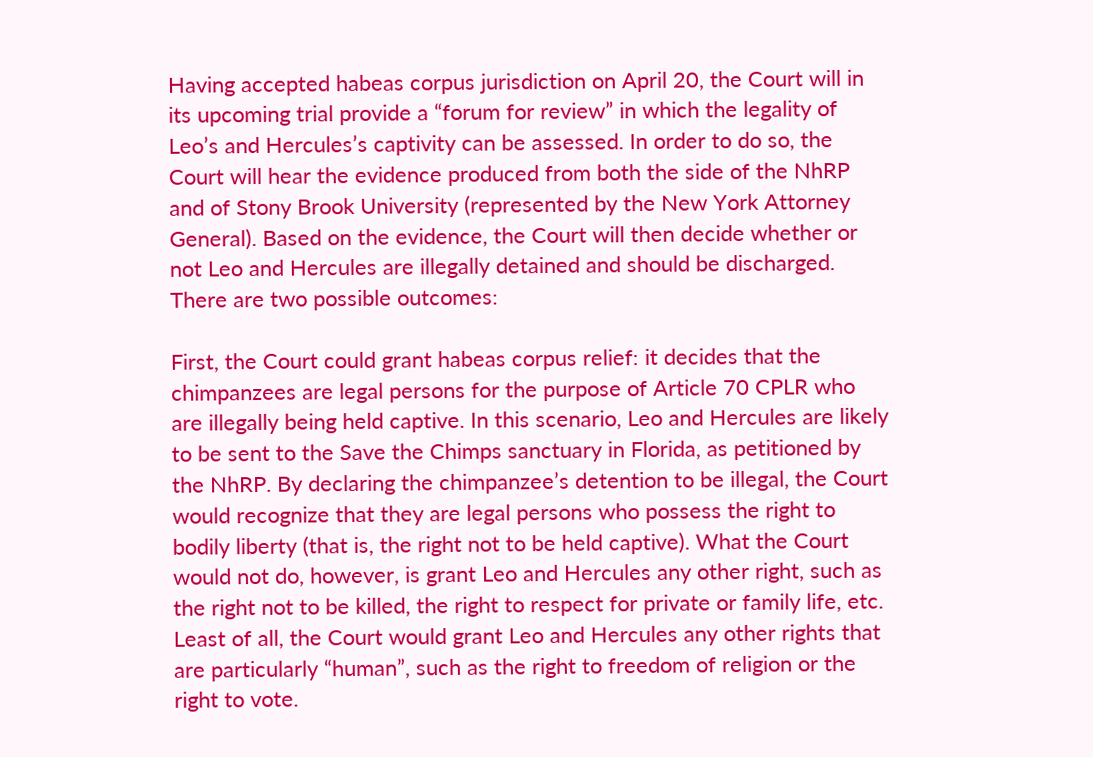Having accepted habeas corpus jurisdiction on April 20, the Court will in its upcoming trial provide a “forum for review” in which the legality of Leo’s and Hercules’s captivity can be assessed. In order to do so, the Court will hear the evidence produced from both the side of the NhRP and of Stony Brook University (represented by the New York Attorney General). Based on the evidence, the Court will then decide whether or not Leo and Hercules are illegally detained and should be discharged. There are two possible outcomes:

First, the Court could grant habeas corpus relief: it decides that the chimpanzees are legal persons for the purpose of Article 70 CPLR who are illegally being held captive. In this scenario, Leo and Hercules are likely to be sent to the Save the Chimps sanctuary in Florida, as petitioned by the NhRP. By declaring the chimpanzee’s detention to be illegal, the Court would recognize that they are legal persons who possess the right to bodily liberty (that is, the right not to be held captive). What the Court would not do, however, is grant Leo and Hercules any other right, such as the right not to be killed, the right to respect for private or family life, etc. Least of all, the Court would grant Leo and Hercules any other rights that are particularly “human”, such as the right to freedom of religion or the right to vote.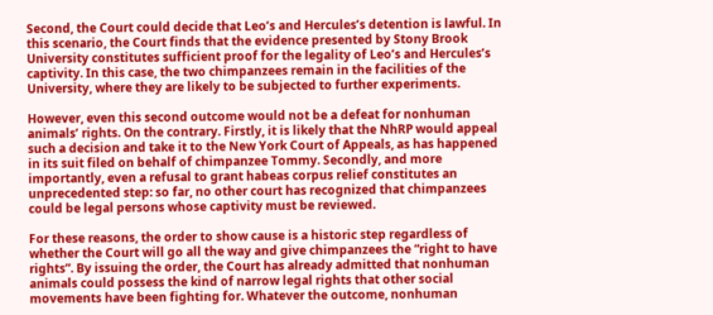Second, the Court could decide that Leo’s and Hercules’s detention is lawful. In this scenario, the Court finds that the evidence presented by Stony Brook University constitutes sufficient proof for the legality of Leo’s and Hercules’s captivity. In this case, the two chimpanzees remain in the facilities of the University, where they are likely to be subjected to further experiments.

However, even this second outcome would not be a defeat for nonhuman animals’ rights. On the contrary. Firstly, it is likely that the NhRP would appeal such a decision and take it to the New York Court of Appeals, as has happened in its suit filed on behalf of chimpanzee Tommy. Secondly, and more importantly, even a refusal to grant habeas corpus relief constitutes an unprecedented step: so far, no other court has recognized that chimpanzees could be legal persons whose captivity must be reviewed.

For these reasons, the order to show cause is a historic step regardless of whether the Court will go all the way and give chimpanzees the “right to have rights”. By issuing the order, the Court has already admitted that nonhuman animals could possess the kind of narrow legal rights that other social movements have been fighting for. Whatever the outcome, nonhuman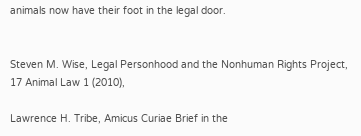animals now have their foot in the legal door.


Steven M. Wise, Legal Personhood and the Nonhuman Rights Project, 17 Animal Law 1 (2010),

Lawrence H. Tribe, Amicus Curiae Brief in the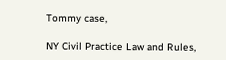Tommy case,

NY Civil Practice Law and Rules,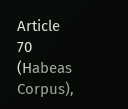Article 70 (Habeas Corpus),